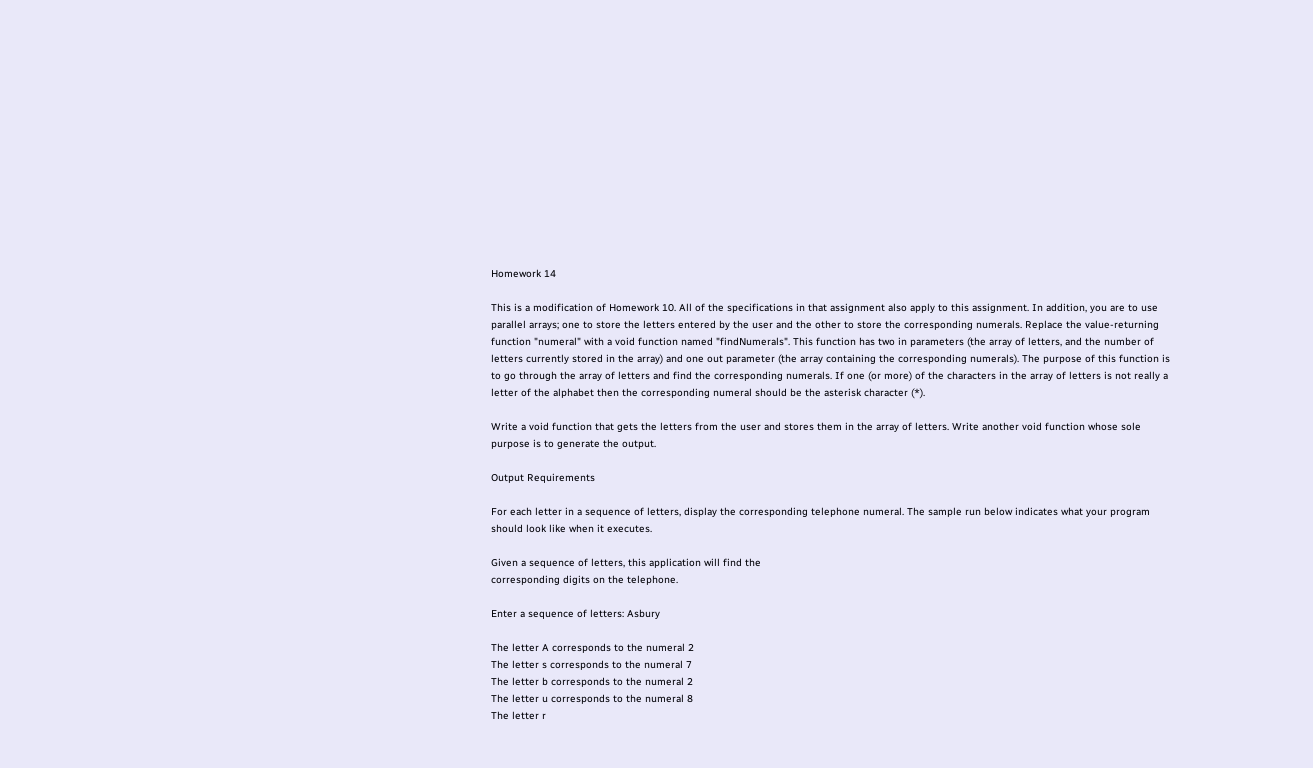Homework 14

This is a modification of Homework 10. All of the specifications in that assignment also apply to this assignment. In addition, you are to use parallel arrays; one to store the letters entered by the user and the other to store the corresponding numerals. Replace the value-returning function "numeral" with a void function named "findNumerals". This function has two in parameters (the array of letters, and the number of letters currently stored in the array) and one out parameter (the array containing the corresponding numerals). The purpose of this function is to go through the array of letters and find the corresponding numerals. If one (or more) of the characters in the array of letters is not really a letter of the alphabet then the corresponding numeral should be the asterisk character (*).

Write a void function that gets the letters from the user and stores them in the array of letters. Write another void function whose sole purpose is to generate the output.

Output Requirements

For each letter in a sequence of letters, display the corresponding telephone numeral. The sample run below indicates what your program should look like when it executes.

Given a sequence of letters, this application will find the
corresponding digits on the telephone.

Enter a sequence of letters: Asbury

The letter A corresponds to the numeral 2
The letter s corresponds to the numeral 7
The letter b corresponds to the numeral 2
The letter u corresponds to the numeral 8
The letter r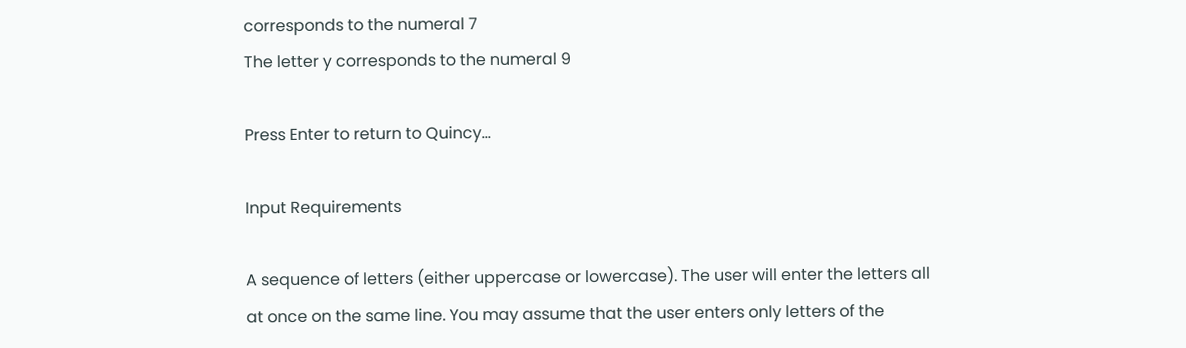corresponds to the numeral 7
The letter y corresponds to the numeral 9

Press Enter to return to Quincy...

Input Requirements

A sequence of letters (either uppercase or lowercase). The user will enter the letters all at once on the same line. You may assume that the user enters only letters of the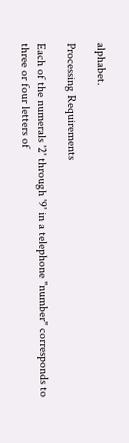alphabet.

Processing Requirements

Each of the numerals '2' through '9' in a telephone "number" corresponds to three or four letters of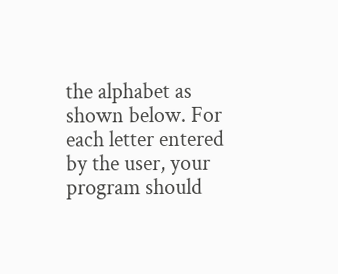the alphabet as shown below. For each letter entered by the user, your program should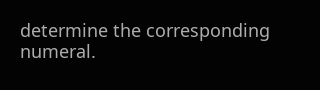determine the corresponding numeral.